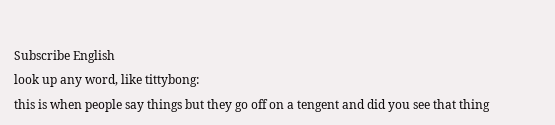Subscribe English
look up any word, like tittybong:
this is when people say things but they go off on a tengent and did you see that thing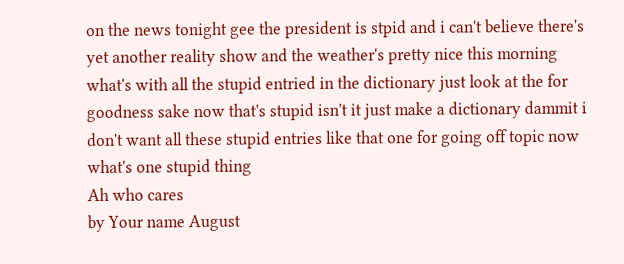on the news tonight gee the president is stpid and i can't believe there's yet another reality show and the weather's pretty nice this morning what's with all the stupid entried in the dictionary just look at the for goodness sake now that's stupid isn't it just make a dictionary dammit i don't want all these stupid entries like that one for going off topic now what's one stupid thing
Ah who cares
by Your name August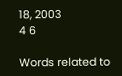18, 2003
4 6

Words related to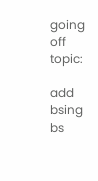going off topic:

add bsing bs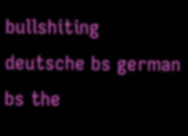bullshiting deutsche bs german bs the